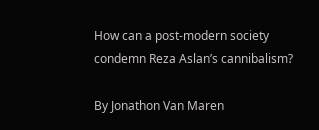How can a post-modern society condemn Reza Aslan’s cannibalism?

By Jonathon Van Maren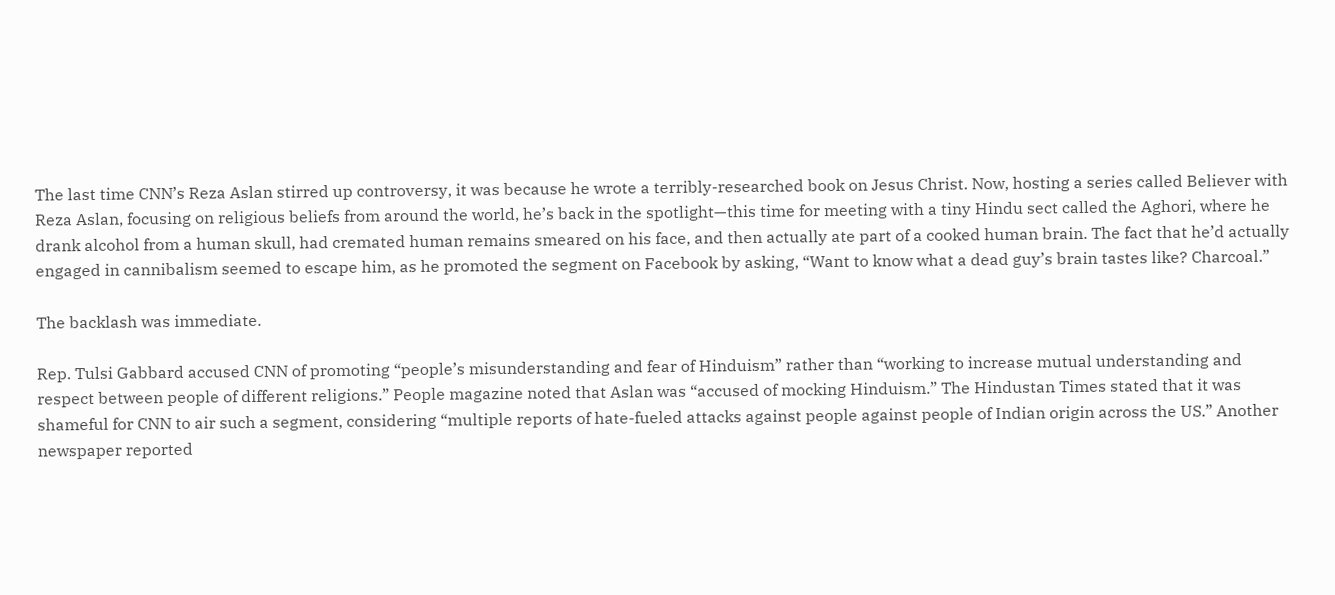The last time CNN’s Reza Aslan stirred up controversy, it was because he wrote a terribly-researched book on Jesus Christ. Now, hosting a series called Believer with Reza Aslan, focusing on religious beliefs from around the world, he’s back in the spotlight—this time for meeting with a tiny Hindu sect called the Aghori, where he drank alcohol from a human skull, had cremated human remains smeared on his face, and then actually ate part of a cooked human brain. The fact that he’d actually engaged in cannibalism seemed to escape him, as he promoted the segment on Facebook by asking, “Want to know what a dead guy’s brain tastes like? Charcoal.”

The backlash was immediate.

Rep. Tulsi Gabbard accused CNN of promoting “people’s misunderstanding and fear of Hinduism” rather than “working to increase mutual understanding and respect between people of different religions.” People magazine noted that Aslan was “accused of mocking Hinduism.” The Hindustan Times stated that it was shameful for CNN to air such a segment, considering “multiple reports of hate-fueled attacks against people against people of Indian origin across the US.” Another newspaper reported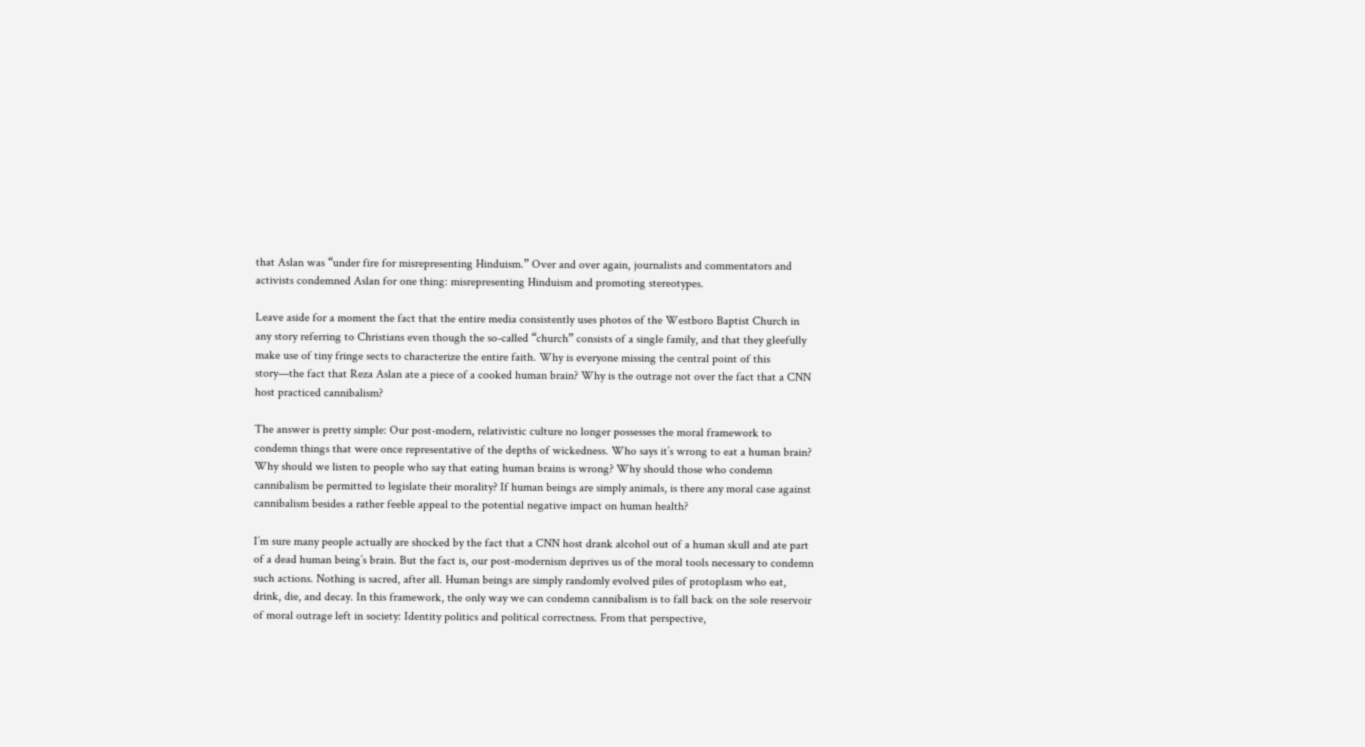that Aslan was “under fire for misrepresenting Hinduism.” Over and over again, journalists and commentators and activists condemned Aslan for one thing: misrepresenting Hinduism and promoting stereotypes.

Leave aside for a moment the fact that the entire media consistently uses photos of the Westboro Baptist Church in any story referring to Christians even though the so-called “church” consists of a single family, and that they gleefully make use of tiny fringe sects to characterize the entire faith. Why is everyone missing the central point of this story—the fact that Reza Aslan ate a piece of a cooked human brain? Why is the outrage not over the fact that a CNN host practiced cannibalism?

The answer is pretty simple: Our post-modern, relativistic culture no longer possesses the moral framework to condemn things that were once representative of the depths of wickedness. Who says it’s wrong to eat a human brain? Why should we listen to people who say that eating human brains is wrong? Why should those who condemn cannibalism be permitted to legislate their morality? If human beings are simply animals, is there any moral case against cannibalism besides a rather feeble appeal to the potential negative impact on human health?

I’m sure many people actually are shocked by the fact that a CNN host drank alcohol out of a human skull and ate part of a dead human being’s brain. But the fact is, our post-modernism deprives us of the moral tools necessary to condemn such actions. Nothing is sacred, after all. Human beings are simply randomly evolved piles of protoplasm who eat, drink, die, and decay. In this framework, the only way we can condemn cannibalism is to fall back on the sole reservoir of moral outrage left in society: Identity politics and political correctness. From that perspective,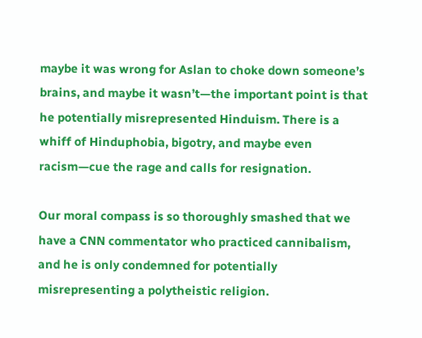maybe it was wrong for Aslan to choke down someone’s brains, and maybe it wasn’t—the important point is that he potentially misrepresented Hinduism. There is a whiff of Hinduphobia, bigotry, and maybe even racism—cue the rage and calls for resignation.

Our moral compass is so thoroughly smashed that we have a CNN commentator who practiced cannibalism, and he is only condemned for potentially misrepresenting a polytheistic religion.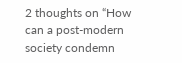2 thoughts on “How can a post-modern society condemn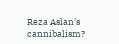Reza Aslan’s cannibalism?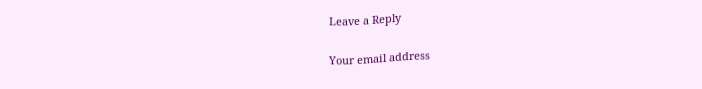Leave a Reply

Your email address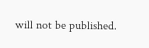will not be published.